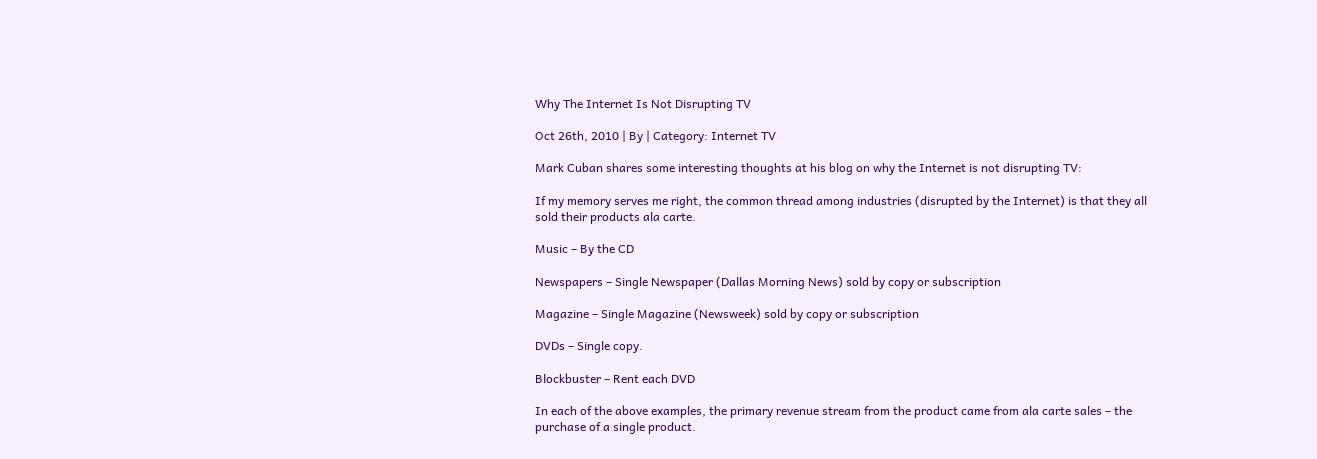Why The Internet Is Not Disrupting TV

Oct 26th, 2010 | By | Category: Internet TV

Mark Cuban shares some interesting thoughts at his blog on why the Internet is not disrupting TV:

If my memory serves me right, the common thread among industries (disrupted by the Internet) is that they all sold their products ala carte.

Music – By the CD

Newspapers – Single Newspaper (Dallas Morning News) sold by copy or subscription

Magazine – Single Magazine (Newsweek) sold by copy or subscription

DVDs – Single copy.

Blockbuster – Rent each DVD

In each of the above examples, the primary revenue stream from the product came from ala carte sales – the purchase of a single product.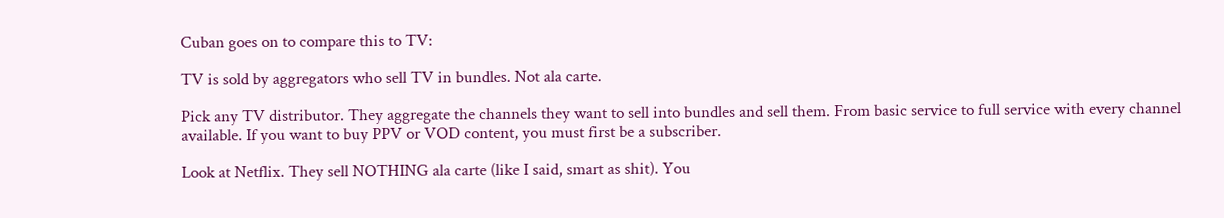Cuban goes on to compare this to TV:

TV is sold by aggregators who sell TV in bundles. Not ala carte.

Pick any TV distributor. They aggregate the channels they want to sell into bundles and sell them. From basic service to full service with every channel available. If you want to buy PPV or VOD content, you must first be a subscriber.

Look at Netflix. They sell NOTHING ala carte (like I said, smart as shit). You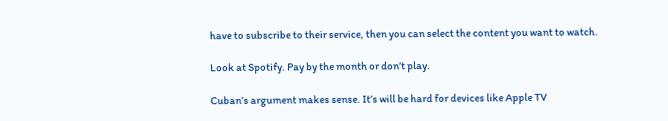have to subscribe to their service, then you can select the content you want to watch.

Look at Spotify. Pay by the month or don’t play.

Cuban’s argument makes sense. It’s will be hard for devices like Apple TV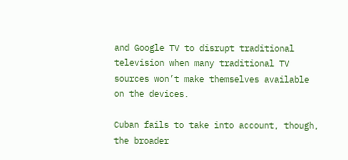and Google TV to disrupt traditional television when many traditional TV sources won’t make themselves available on the devices.

Cuban fails to take into account, though, the broader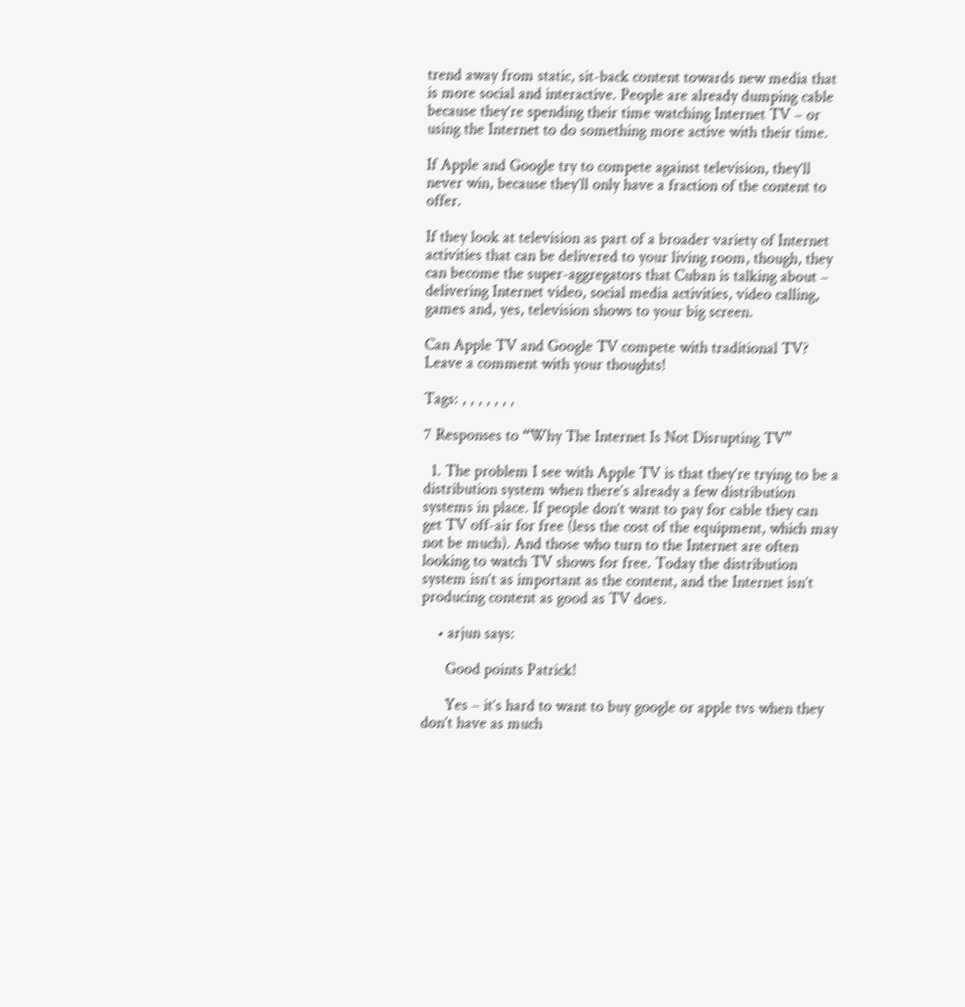trend away from static, sit-back content towards new media that is more social and interactive. People are already dumping cable because they’re spending their time watching Internet TV – or using the Internet to do something more active with their time.

If Apple and Google try to compete against television, they’ll never win, because they’ll only have a fraction of the content to offer.

If they look at television as part of a broader variety of Internet activities that can be delivered to your living room, though, they can become the super-aggregators that Cuban is talking about – delivering Internet video, social media activities, video calling, games and, yes, television shows to your big screen.

Can Apple TV and Google TV compete with traditional TV? Leave a comment with your thoughts!

Tags: , , , , , , ,

7 Responses to “Why The Internet Is Not Disrupting TV”

  1. The problem I see with Apple TV is that they’re trying to be a distribution system when there’s already a few distribution systems in place. If people don’t want to pay for cable they can get TV off-air for free (less the cost of the equipment, which may not be much). And those who turn to the Internet are often looking to watch TV shows for free. Today the distribution system isn’t as important as the content, and the Internet isn’t producing content as good as TV does.

    • arjun says:

      Good points Patrick!

      Yes – it’s hard to want to buy google or apple tvs when they don’t have as much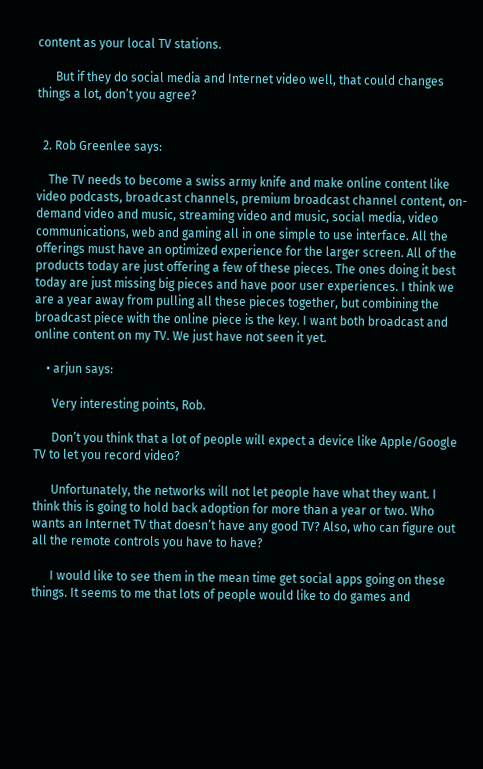content as your local TV stations.

      But if they do social media and Internet video well, that could changes things a lot, don’t you agree?


  2. Rob Greenlee says:

    The TV needs to become a swiss army knife and make online content like video podcasts, broadcast channels, premium broadcast channel content, on-demand video and music, streaming video and music, social media, video communications, web and gaming all in one simple to use interface. All the offerings must have an optimized experience for the larger screen. All of the products today are just offering a few of these pieces. The ones doing it best today are just missing big pieces and have poor user experiences. I think we are a year away from pulling all these pieces together, but combining the broadcast piece with the online piece is the key. I want both broadcast and online content on my TV. We just have not seen it yet.

    • arjun says:

      Very interesting points, Rob.

      Don’t you think that a lot of people will expect a device like Apple/Google TV to let you record video?

      Unfortunately, the networks will not let people have what they want. I think this is going to hold back adoption for more than a year or two. Who wants an Internet TV that doesn’t have any good TV? Also, who can figure out all the remote controls you have to have?

      I would like to see them in the mean time get social apps going on these things. It seems to me that lots of people would like to do games and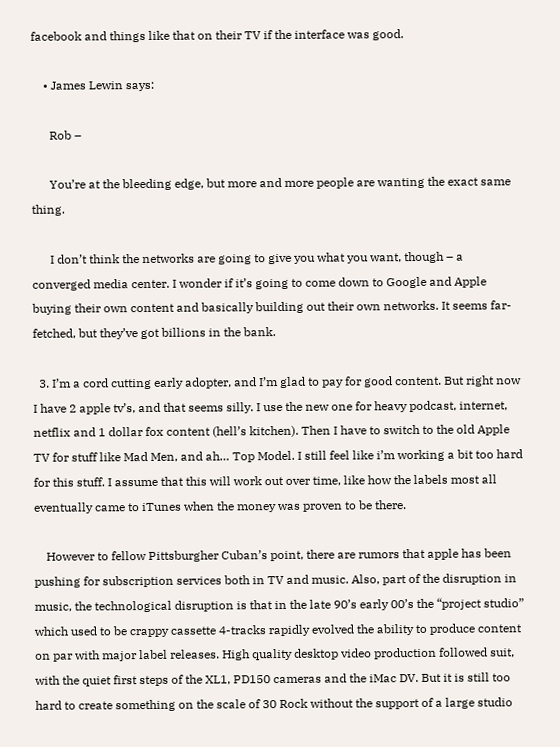facebook and things like that on their TV if the interface was good.

    • James Lewin says:

      Rob –

      You’re at the bleeding edge, but more and more people are wanting the exact same thing.

      I don’t think the networks are going to give you what you want, though – a converged media center. I wonder if it’s going to come down to Google and Apple buying their own content and basically building out their own networks. It seems far-fetched, but they’ve got billions in the bank.

  3. I’m a cord cutting early adopter, and I’m glad to pay for good content. But right now I have 2 apple tv’s, and that seems silly. I use the new one for heavy podcast, internet, netflix and 1 dollar fox content (hell’s kitchen). Then I have to switch to the old Apple TV for stuff like Mad Men, and ah… Top Model. I still feel like i’m working a bit too hard for this stuff. I assume that this will work out over time, like how the labels most all eventually came to iTunes when the money was proven to be there.

    However to fellow Pittsburgher Cuban’s point, there are rumors that apple has been pushing for subscription services both in TV and music. Also, part of the disruption in music, the technological disruption is that in the late 90’s early 00’s the “project studio” which used to be crappy cassette 4-tracks rapidly evolved the ability to produce content on par with major label releases. High quality desktop video production followed suit, with the quiet first steps of the XL1, PD150 cameras and the iMac DV. But it is still too hard to create something on the scale of 30 Rock without the support of a large studio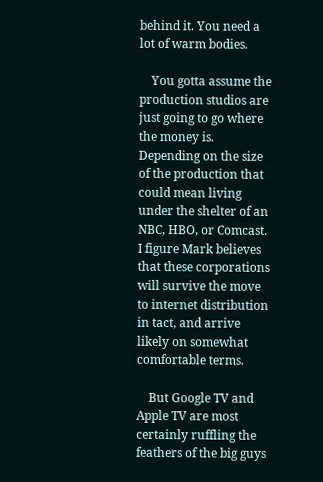behind it. You need a lot of warm bodies.

    You gotta assume the production studios are just going to go where the money is. Depending on the size of the production that could mean living under the shelter of an NBC, HBO, or Comcast. I figure Mark believes that these corporations will survive the move to internet distribution in tact, and arrive likely on somewhat comfortable terms.

    But Google TV and Apple TV are most certainly ruffling the feathers of the big guys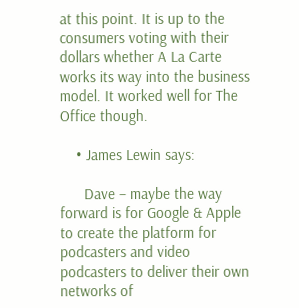at this point. It is up to the consumers voting with their dollars whether A La Carte works its way into the business model. It worked well for The Office though.

    • James Lewin says:

      Dave – maybe the way forward is for Google & Apple to create the platform for podcasters and video podcasters to deliver their own networks of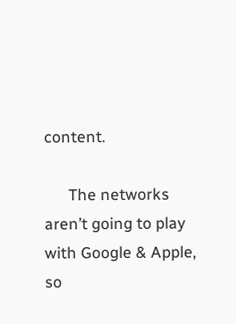content.

      The networks aren’t going to play with Google & Apple, so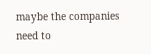maybe the companies need to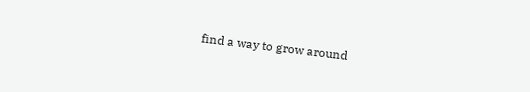find a way to grow around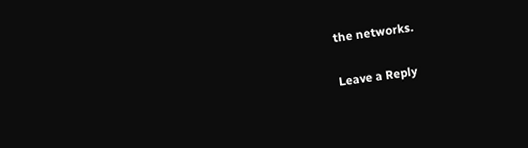the networks.

Leave a Reply